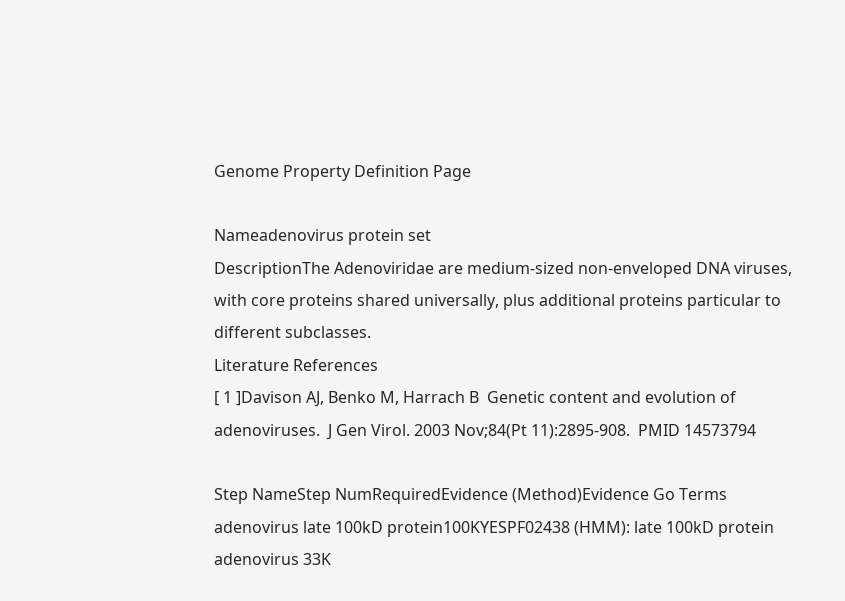Genome Property Definition Page

Nameadenovirus protein set
DescriptionThe Adenoviridae are medium-sized non-enveloped DNA viruses, with core proteins shared universally, plus additional proteins particular to different subclasses.
Literature References
[ 1 ]Davison AJ, Benko M, Harrach B  Genetic content and evolution of adenoviruses.  J Gen Virol. 2003 Nov;84(Pt 11):2895-908.  PMID 14573794

Step NameStep NumRequiredEvidence (Method)Evidence Go Terms
adenovirus late 100kD protein100KYESPF02438 (HMM): late 100kD protein
adenovirus 33K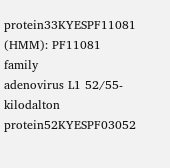protein33KYESPF11081 (HMM): PF11081 family
adenovirus L1 52/55-kilodalton protein52KYESPF03052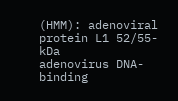(HMM): adenoviral protein L1 52/55-kDa
adenovirus DNA-binding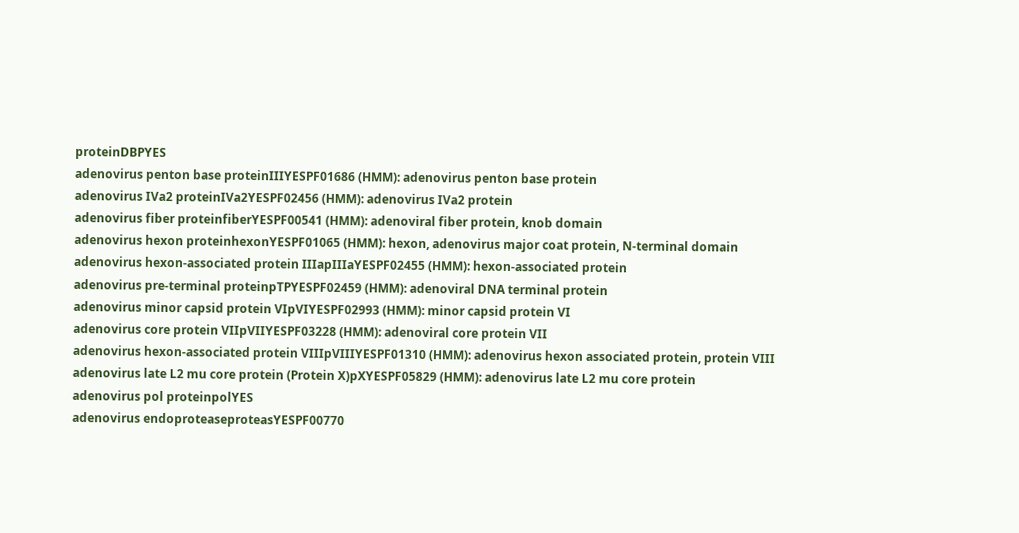proteinDBPYES
adenovirus penton base proteinIIIYESPF01686 (HMM): adenovirus penton base protein
adenovirus IVa2 proteinIVa2YESPF02456 (HMM): adenovirus IVa2 protein
adenovirus fiber proteinfiberYESPF00541 (HMM): adenoviral fiber protein, knob domain
adenovirus hexon proteinhexonYESPF01065 (HMM): hexon, adenovirus major coat protein, N-terminal domain
adenovirus hexon-associated protein IIIapIIIaYESPF02455 (HMM): hexon-associated protein
adenovirus pre-terminal proteinpTPYESPF02459 (HMM): adenoviral DNA terminal protein
adenovirus minor capsid protein VIpVIYESPF02993 (HMM): minor capsid protein VI
adenovirus core protein VIIpVIIYESPF03228 (HMM): adenoviral core protein VII
adenovirus hexon-associated protein VIIIpVIIIYESPF01310 (HMM): adenovirus hexon associated protein, protein VIII
adenovirus late L2 mu core protein (Protein X)pXYESPF05829 (HMM): adenovirus late L2 mu core protein
adenovirus pol proteinpolYES
adenovirus endoproteaseproteasYESPF00770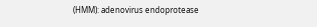(HMM): adenovirus endoprotease